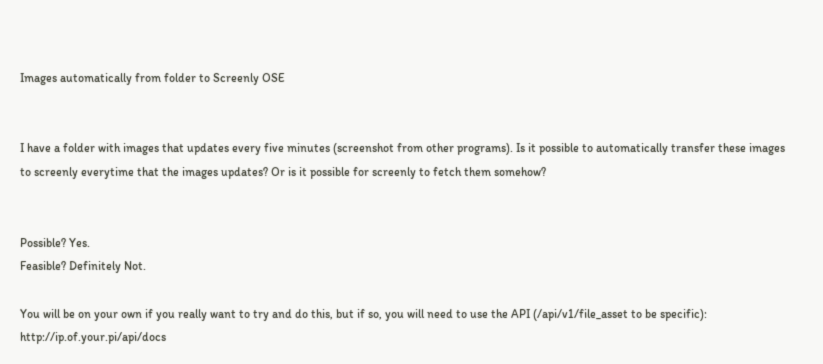Images automatically from folder to Screenly OSE


I have a folder with images that updates every five minutes (screenshot from other programs). Is it possible to automatically transfer these images to screenly everytime that the images updates? Or is it possible for screenly to fetch them somehow?


Possible? Yes.
Feasible? Definitely Not.

You will be on your own if you really want to try and do this, but if so, you will need to use the API (/api/v1/file_asset to be specific): http://ip.of.your.pi/api/docs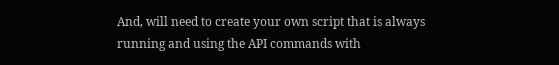And, will need to create your own script that is always running and using the API commands with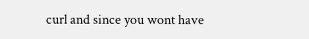curl and since you wont have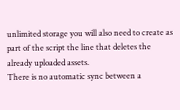unlimited storage you will also need to create as part of the script the line that deletes the already uploaded assets.
There is no automatic sync between a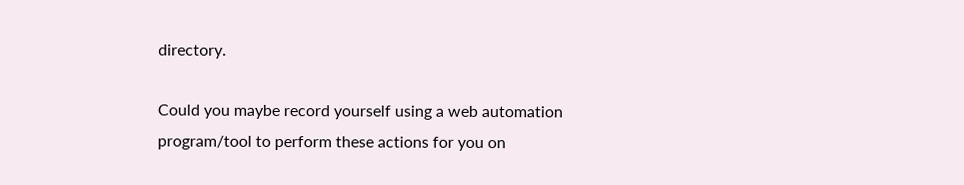directory.

Could you maybe record yourself using a web automation program/tool to perform these actions for you on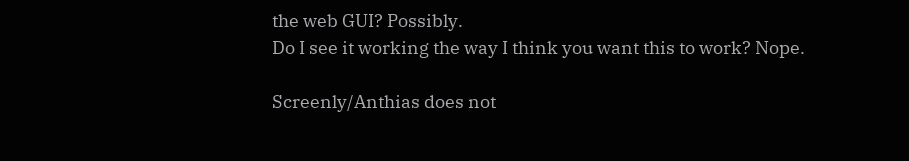the web GUI? Possibly.
Do I see it working the way I think you want this to work? Nope.

Screenly/Anthias does not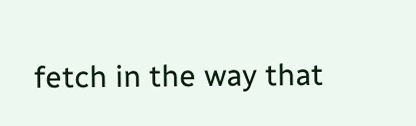fetch in the way that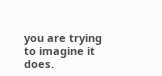you are trying to imagine it does.